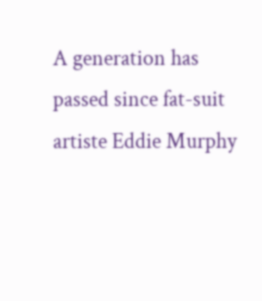A generation has passed since fat-suit artiste Eddie Murphy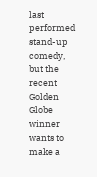last performed stand-up comedy, but the recent Golden Globe winner wants to make a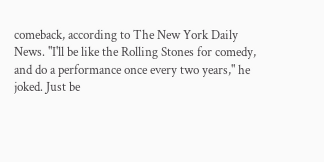comeback, according to The New York Daily News. "I'll be like the Rolling Stones for comedy, and do a performance once every two years," he joked. Just be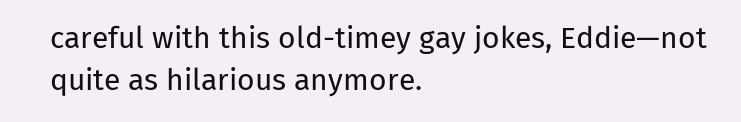careful with this old-timey gay jokes, Eddie—not quite as hilarious anymore.